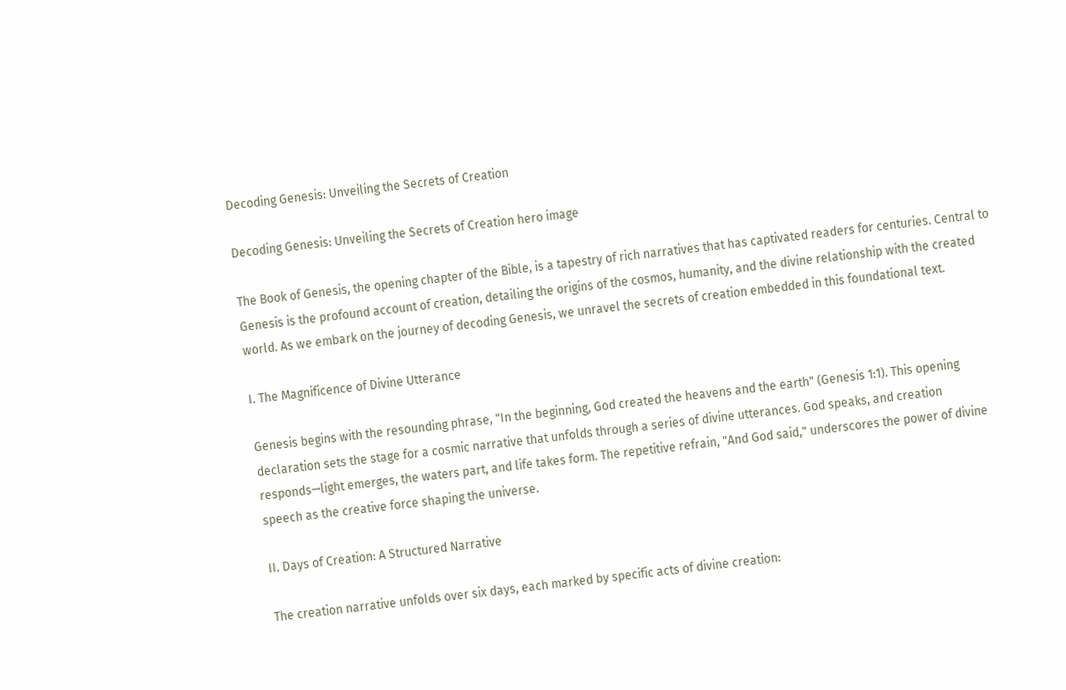Decoding Genesis: Unveiling the Secrets of Creation

Decoding Genesis: Unveiling the Secrets of Creation hero image

The Book of Genesis, the opening chapter of the Bible, is a tapestry of rich narratives that has captivated readers for centuries. Central to Genesis is the profound account of creation, detailing the origins of the cosmos, humanity, and the divine relationship with the created world. As we embark on the journey of decoding Genesis, we unravel the secrets of creation embedded in this foundational text.

I. The Magnificence of Divine Utterance

Genesis begins with the resounding phrase, "In the beginning, God created the heavens and the earth" (Genesis 1:1). This opening declaration sets the stage for a cosmic narrative that unfolds through a series of divine utterances. God speaks, and creation responds—light emerges, the waters part, and life takes form. The repetitive refrain, "And God said," underscores the power of divine speech as the creative force shaping the universe.

II. Days of Creation: A Structured Narrative

The creation narrative unfolds over six days, each marked by specific acts of divine creation: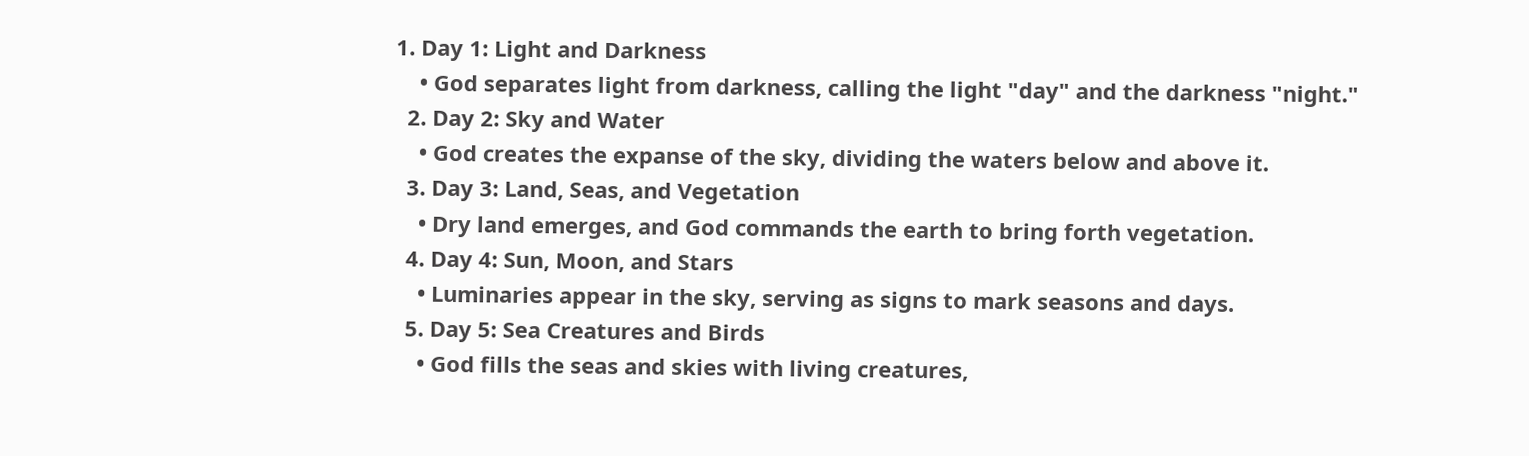1. Day 1: Light and Darkness
    • God separates light from darkness, calling the light "day" and the darkness "night."
  2. Day 2: Sky and Water
    • God creates the expanse of the sky, dividing the waters below and above it.
  3. Day 3: Land, Seas, and Vegetation
    • Dry land emerges, and God commands the earth to bring forth vegetation.
  4. Day 4: Sun, Moon, and Stars
    • Luminaries appear in the sky, serving as signs to mark seasons and days.
  5. Day 5: Sea Creatures and Birds
    • God fills the seas and skies with living creatures,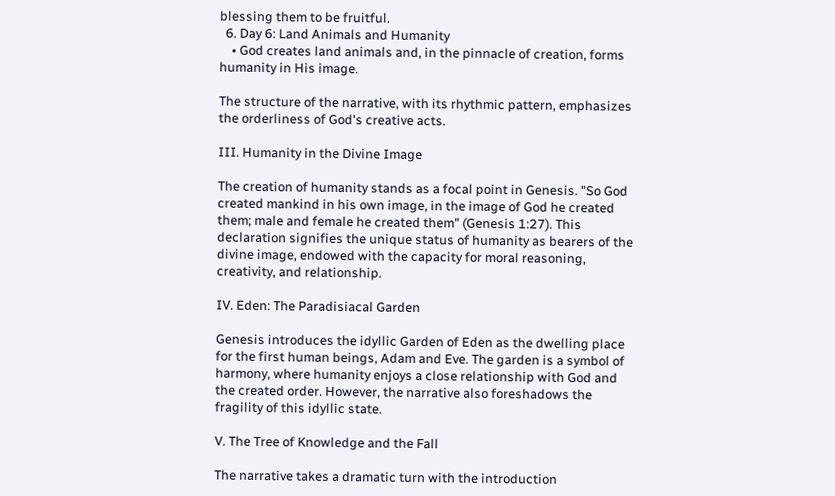blessing them to be fruitful.
  6. Day 6: Land Animals and Humanity
    • God creates land animals and, in the pinnacle of creation, forms humanity in His image.

The structure of the narrative, with its rhythmic pattern, emphasizes the orderliness of God's creative acts.

III. Humanity in the Divine Image

The creation of humanity stands as a focal point in Genesis. "So God created mankind in his own image, in the image of God he created them; male and female he created them" (Genesis 1:27). This declaration signifies the unique status of humanity as bearers of the divine image, endowed with the capacity for moral reasoning, creativity, and relationship.

IV. Eden: The Paradisiacal Garden

Genesis introduces the idyllic Garden of Eden as the dwelling place for the first human beings, Adam and Eve. The garden is a symbol of harmony, where humanity enjoys a close relationship with God and the created order. However, the narrative also foreshadows the fragility of this idyllic state.

V. The Tree of Knowledge and the Fall

The narrative takes a dramatic turn with the introduction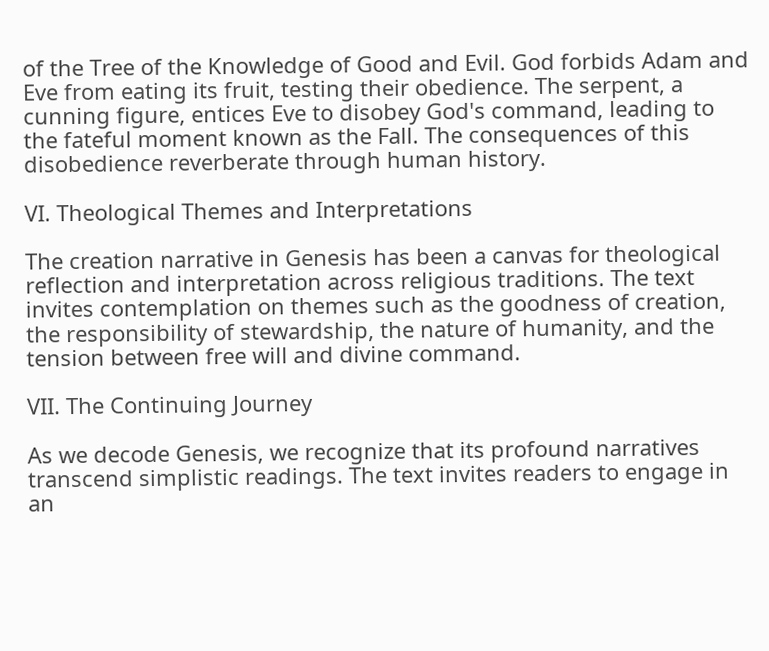of the Tree of the Knowledge of Good and Evil. God forbids Adam and Eve from eating its fruit, testing their obedience. The serpent, a cunning figure, entices Eve to disobey God's command, leading to the fateful moment known as the Fall. The consequences of this disobedience reverberate through human history.

VI. Theological Themes and Interpretations

The creation narrative in Genesis has been a canvas for theological reflection and interpretation across religious traditions. The text invites contemplation on themes such as the goodness of creation, the responsibility of stewardship, the nature of humanity, and the tension between free will and divine command.

VII. The Continuing Journey

As we decode Genesis, we recognize that its profound narratives transcend simplistic readings. The text invites readers to engage in an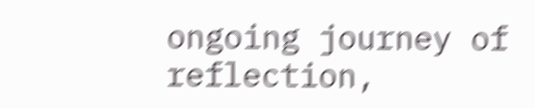ongoing journey of reflection,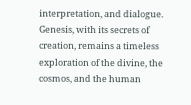interpretation, and dialogue. Genesis, with its secrets of creation, remains a timeless exploration of the divine, the cosmos, and the human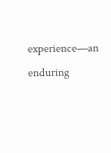experience—an enduring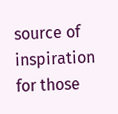source of inspiration for those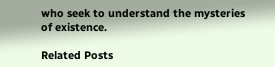who seek to understand the mysteries of existence.

Related Posts